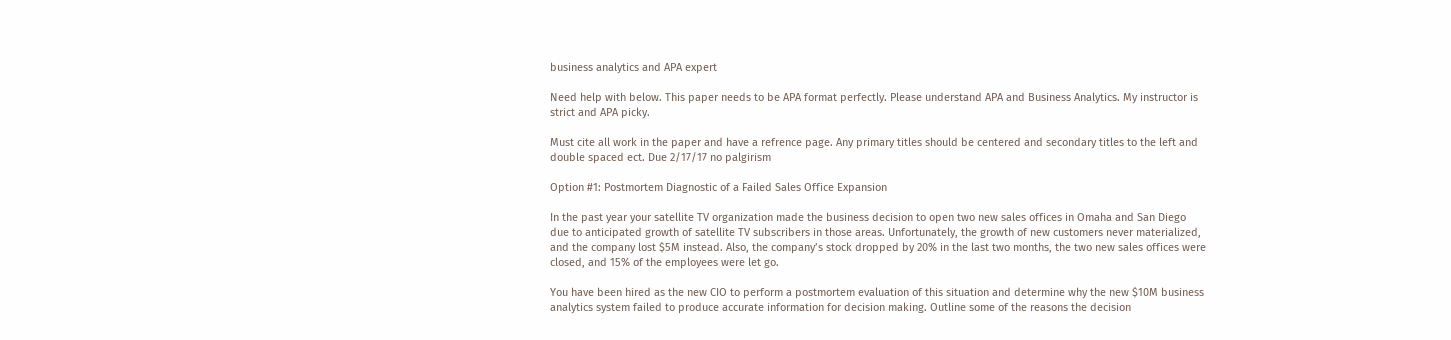business analytics and APA expert

Need help with below. This paper needs to be APA format perfectly. Please understand APA and Business Analytics. My instructor is strict and APA picky.

Must cite all work in the paper and have a refrence page. Any primary titles should be centered and secondary titles to the left and double spaced ect. Due 2/17/17 no palgirism

Option #1: Postmortem Diagnostic of a Failed Sales Office Expansion

In the past year your satellite TV organization made the business decision to open two new sales offices in Omaha and San Diego due to anticipated growth of satellite TV subscribers in those areas. Unfortunately, the growth of new customers never materialized, and the company lost $5M instead. Also, the company’s stock dropped by 20% in the last two months, the two new sales offices were closed, and 15% of the employees were let go.

You have been hired as the new CIO to perform a postmortem evaluation of this situation and determine why the new $10M business analytics system failed to produce accurate information for decision making. Outline some of the reasons the decision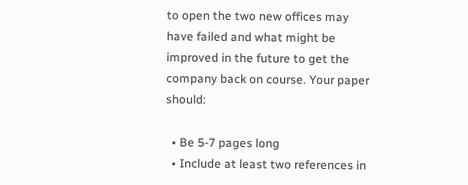to open the two new offices may have failed and what might be improved in the future to get the company back on course. Your paper should:

  • Be 5-7 pages long
  • Include at least two references in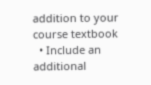addition to your course textbook
  • Include an additional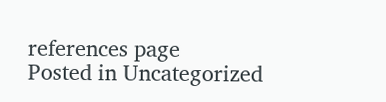references page
Posted in Uncategorized